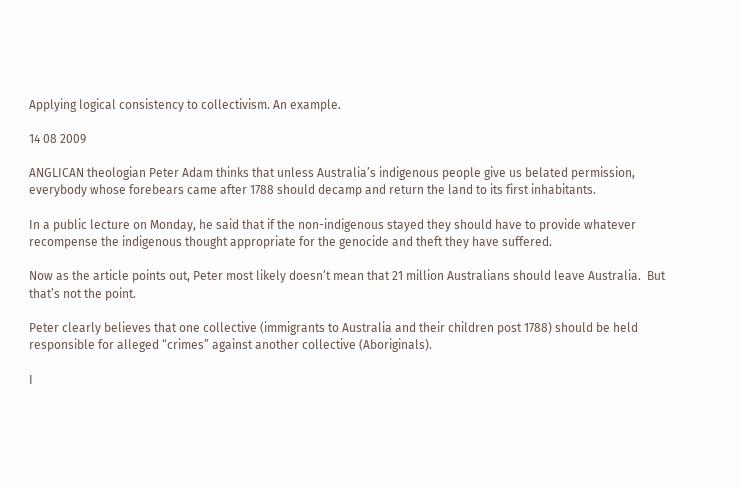Applying logical consistency to collectivism. An example.

14 08 2009

ANGLICAN theologian Peter Adam thinks that unless Australia’s indigenous people give us belated permission, everybody whose forebears came after 1788 should decamp and return the land to its first inhabitants.

In a public lecture on Monday, he said that if the non-indigenous stayed they should have to provide whatever recompense the indigenous thought appropriate for the genocide and theft they have suffered.

Now as the article points out, Peter most likely doesn’t mean that 21 million Australians should leave Australia.  But that’s not the point.

Peter clearly believes that one collective (immigrants to Australia and their children post 1788) should be held responsible for alleged “crimes” against another collective (Aboriginals).

I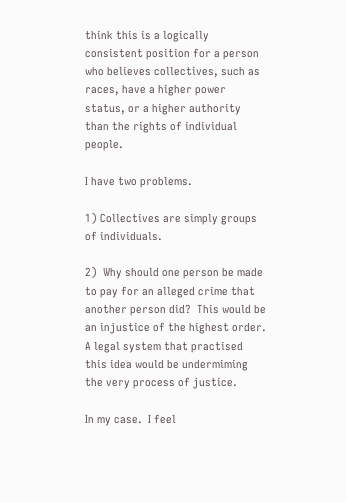think this is a logically consistent position for a person who believes collectives, such as races, have a higher power status, or a higher authority than the rights of individual people.

I have two problems.

1) Collectives are simply groups of individuals.

2)  Why should one person be made to pay for an alleged crime that another person did?  This would be an injustice of the highest order.   A legal system that practised this idea would be undermiming the very process of justice.

In my case.  I feel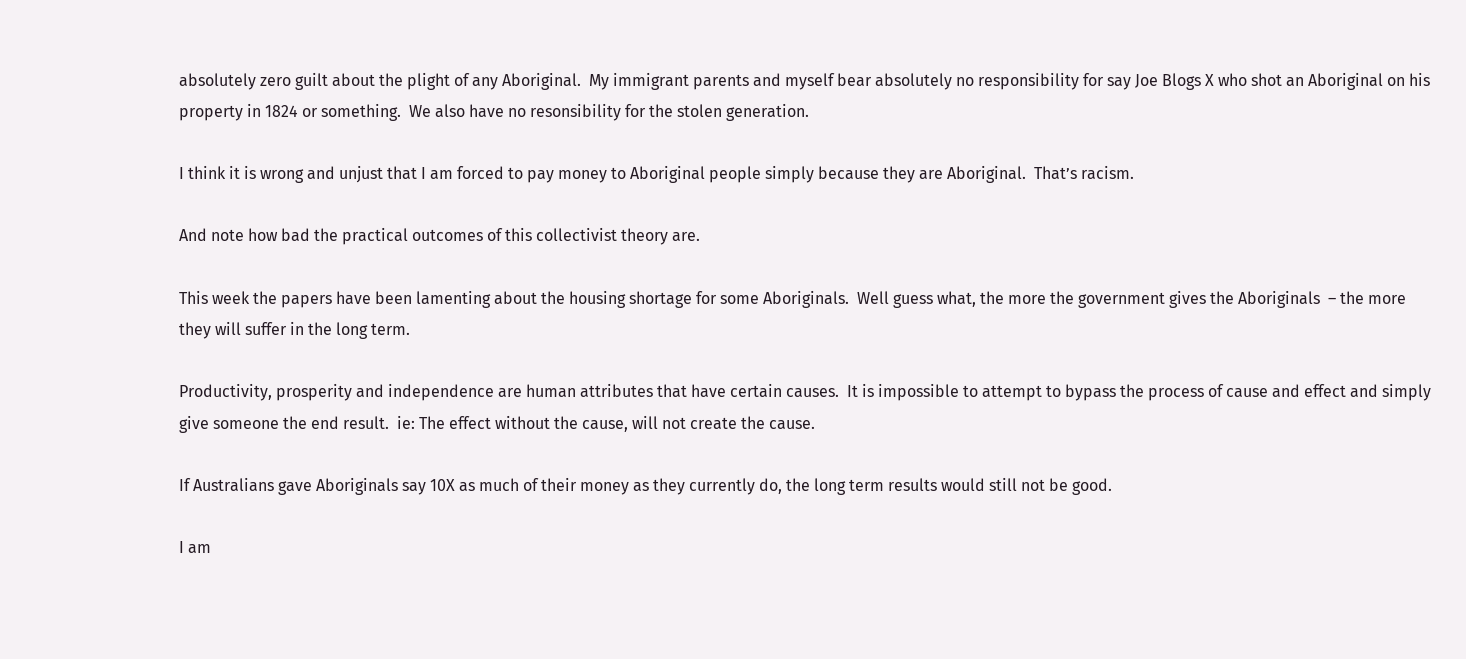absolutely zero guilt about the plight of any Aboriginal.  My immigrant parents and myself bear absolutely no responsibility for say Joe Blogs X who shot an Aboriginal on his property in 1824 or something.  We also have no resonsibility for the stolen generation.

I think it is wrong and unjust that I am forced to pay money to Aboriginal people simply because they are Aboriginal.  That’s racism.

And note how bad the practical outcomes of this collectivist theory are.

This week the papers have been lamenting about the housing shortage for some Aboriginals.  Well guess what, the more the government gives the Aboriginals  – the more they will suffer in the long term.

Productivity, prosperity and independence are human attributes that have certain causes.  It is impossible to attempt to bypass the process of cause and effect and simply give someone the end result.  ie: The effect without the cause, will not create the cause.

If Australians gave Aboriginals say 10X as much of their money as they currently do, the long term results would still not be good.

I am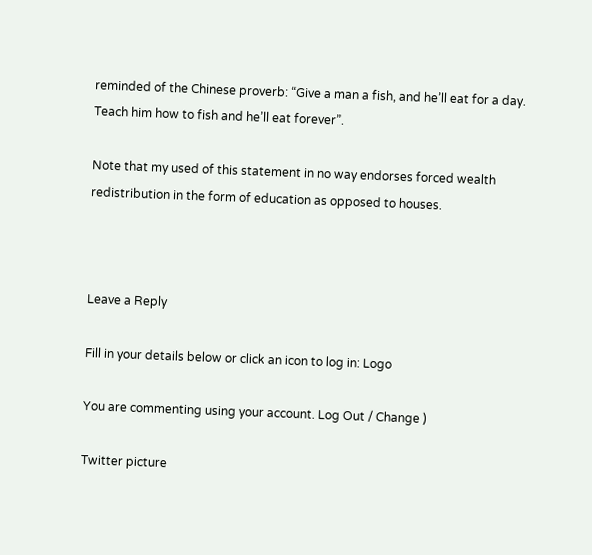reminded of the Chinese proverb: “Give a man a fish, and he’ll eat for a day. Teach him how to fish and he’ll eat forever”.

Note that my used of this statement in no way endorses forced wealth redistribution in the form of education as opposed to houses.



Leave a Reply

Fill in your details below or click an icon to log in: Logo

You are commenting using your account. Log Out / Change )

Twitter picture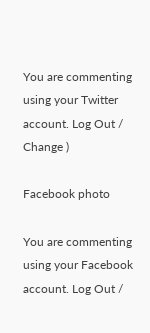You are commenting using your Twitter account. Log Out / Change )

Facebook photo

You are commenting using your Facebook account. Log Out /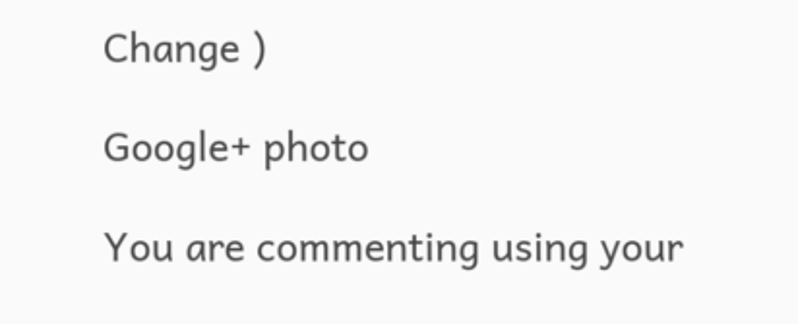Change )

Google+ photo

You are commenting using your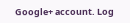Google+ account. Log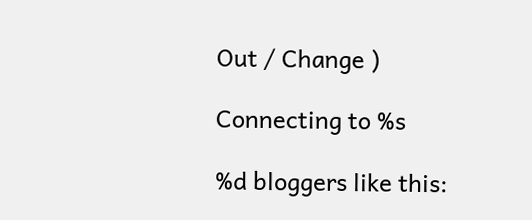Out / Change )

Connecting to %s

%d bloggers like this: